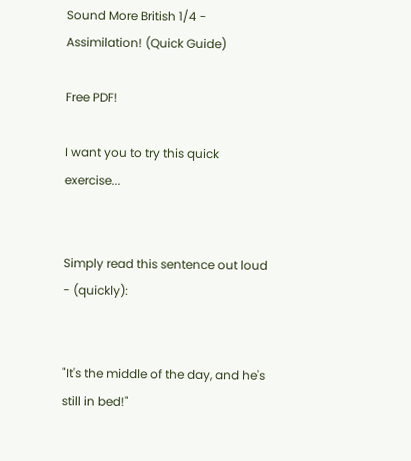Sound More British 1/4 - Assimilation! (Quick Guide)

Free PDF!

I want you to try this quick exercise...


Simply read this sentence out loud - (quickly):


"It's the middle of the day, and he's still in bed!"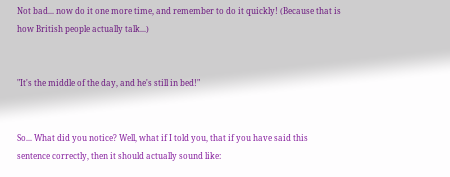Not bad... now do it one more time, and remember to do it quickly! (Because that is how British people actually talk...)


"It's the middle of the day, and he's still in bed!"


So... What did you notice? Well, what if I told you, that if you have said this sentence correctly, then it should actually sound like: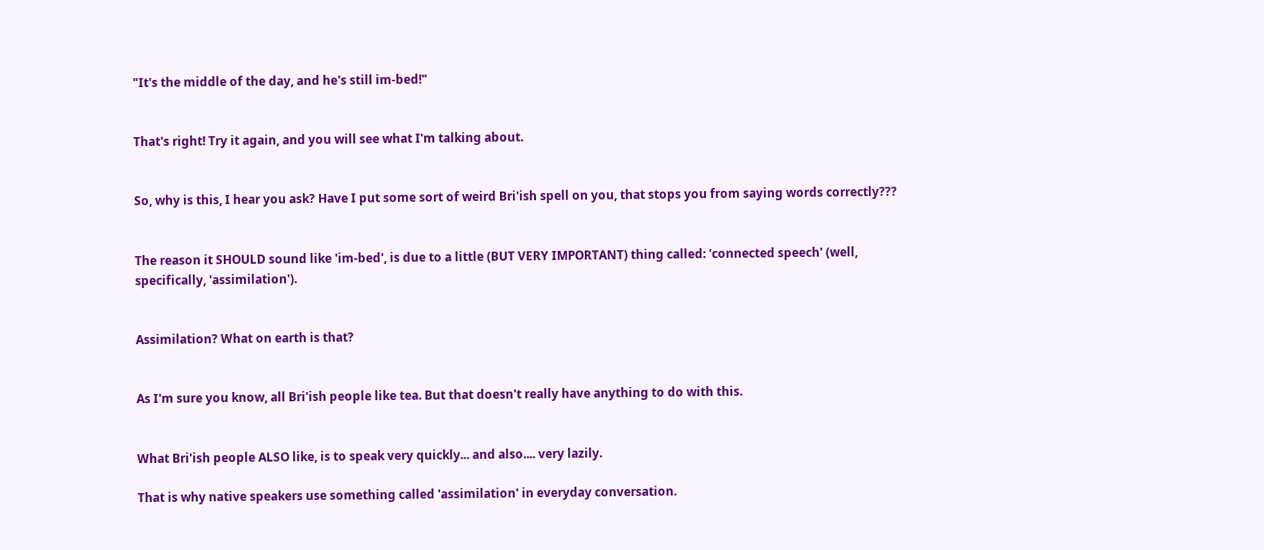"It's the middle of the day, and he's still im-bed!"


That's right! Try it again, and you will see what I'm talking about.


So, why is this, I hear you ask? Have I put some sort of weird Bri'ish spell on you, that stops you from saying words correctly???


The reason it SHOULD sound like 'im-bed', is due to a little (BUT VERY IMPORTANT) thing called: 'connected speech' (well, specifically, 'assimilation').


Assimilation? What on earth is that?


As I'm sure you know, all Bri'ish people like tea. But that doesn't really have anything to do with this.


What Bri'ish people ALSO like, is to speak very quickly... and also.... very lazily.

That is why native speakers use something called 'assimilation' in everyday conversation.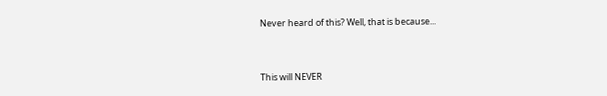Never heard of this? Well, that is because...


This will NEVER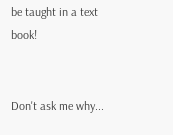be taught in a text book!


Don't ask me why...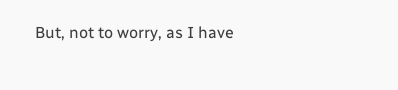But, not to worry, as I have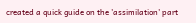created a quick guide on the 'assimilation' part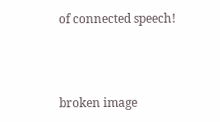of connected speech!



broken image